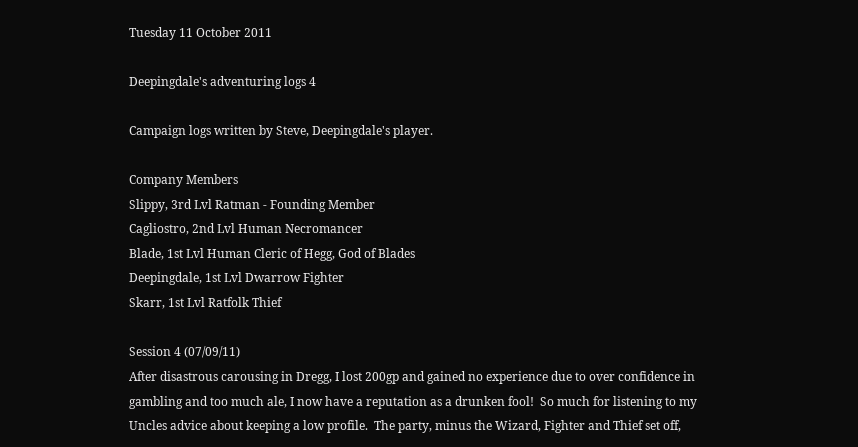Tuesday 11 October 2011

Deepingdale's adventuring logs 4

Campaign logs written by Steve, Deepingdale's player.

Company Members
Slippy, 3rd Lvl Ratman - Founding Member
Cagliostro, 2nd Lvl Human Necromancer
Blade, 1st Lvl Human Cleric of Hegg, God of Blades
Deepingdale, 1st Lvl Dwarrow Fighter
Skarr, 1st Lvl Ratfolk Thief

Session 4 (07/09/11)
After disastrous carousing in Dregg, I lost 200gp and gained no experience due to over confidence in gambling and too much ale, I now have a reputation as a drunken fool!  So much for listening to my Uncles advice about keeping a low profile.  The party, minus the Wizard, Fighter and Thief set off,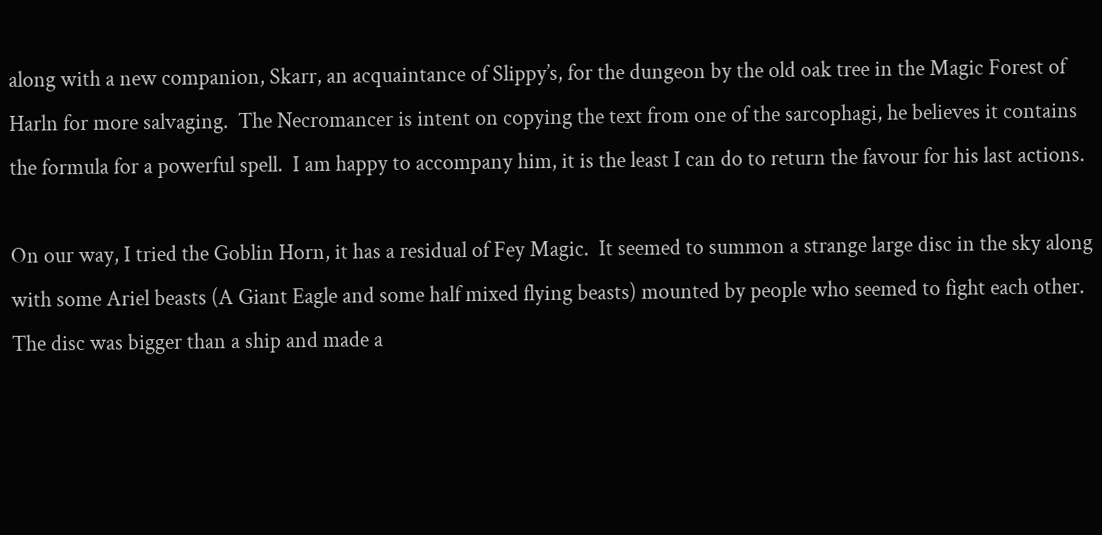along with a new companion, Skarr, an acquaintance of Slippy’s, for the dungeon by the old oak tree in the Magic Forest of Harln for more salvaging.  The Necromancer is intent on copying the text from one of the sarcophagi, he believes it contains the formula for a powerful spell.  I am happy to accompany him, it is the least I can do to return the favour for his last actions.

On our way, I tried the Goblin Horn, it has a residual of Fey Magic.  It seemed to summon a strange large disc in the sky along with some Ariel beasts (A Giant Eagle and some half mixed flying beasts) mounted by people who seemed to fight each other.  The disc was bigger than a ship and made a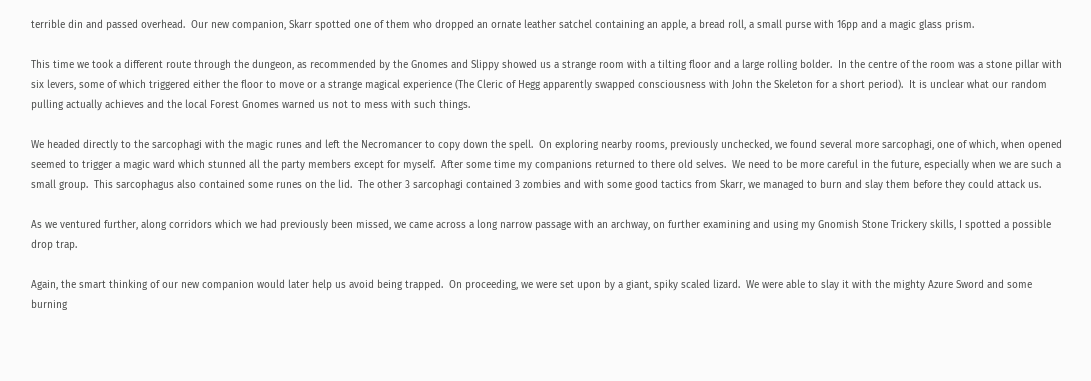terrible din and passed overhead.  Our new companion, Skarr spotted one of them who dropped an ornate leather satchel containing an apple, a bread roll, a small purse with 16pp and a magic glass prism.

This time we took a different route through the dungeon, as recommended by the Gnomes and Slippy showed us a strange room with a tilting floor and a large rolling bolder.  In the centre of the room was a stone pillar with six levers, some of which triggered either the floor to move or a strange magical experience (The Cleric of Hegg apparently swapped consciousness with John the Skeleton for a short period).  It is unclear what our random pulling actually achieves and the local Forest Gnomes warned us not to mess with such things.

We headed directly to the sarcophagi with the magic runes and left the Necromancer to copy down the spell.  On exploring nearby rooms, previously unchecked, we found several more sarcophagi, one of which, when opened seemed to trigger a magic ward which stunned all the party members except for myself.  After some time my companions returned to there old selves.  We need to be more careful in the future, especially when we are such a small group.  This sarcophagus also contained some runes on the lid.  The other 3 sarcophagi contained 3 zombies and with some good tactics from Skarr, we managed to burn and slay them before they could attack us.

As we ventured further, along corridors which we had previously been missed, we came across a long narrow passage with an archway, on further examining and using my Gnomish Stone Trickery skills, I spotted a possible drop trap.

Again, the smart thinking of our new companion would later help us avoid being trapped.  On proceeding, we were set upon by a giant, spiky scaled lizard.  We were able to slay it with the mighty Azure Sword and some burning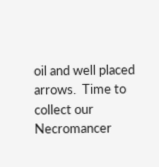oil and well placed arrows.  Time to collect our Necromancer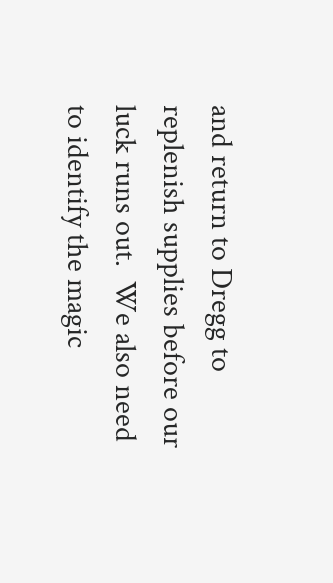and return to Dregg to replenish supplies before our luck runs out.  We also need to identify the magic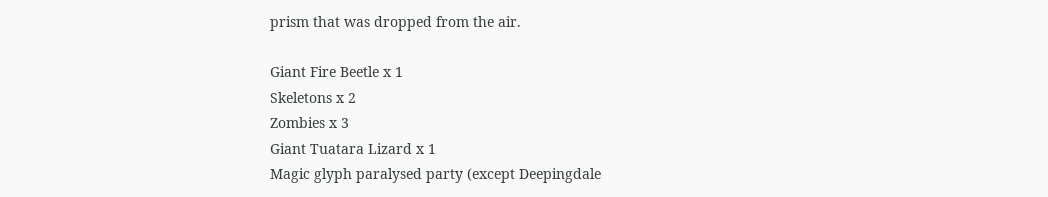prism that was dropped from the air.

Giant Fire Beetle x 1
Skeletons x 2
Zombies x 3
Giant Tuatara Lizard x 1
Magic glyph paralysed party (except Deepingdale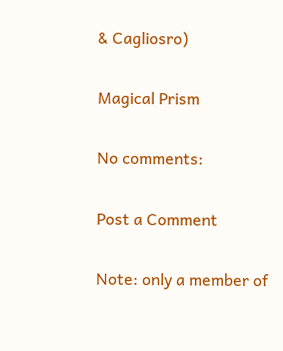& Cagliosro)

Magical Prism

No comments:

Post a Comment

Note: only a member of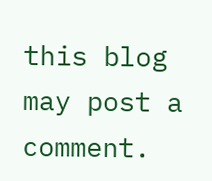this blog may post a comment.